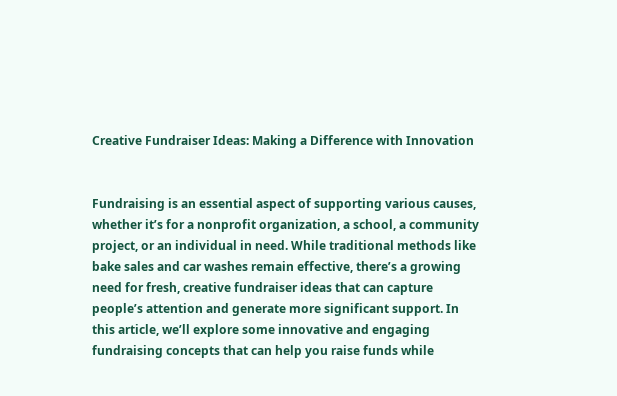Creative Fundraiser Ideas: Making a Difference with Innovation


Fundraising is an essential aspect of supporting various causes, whether it’s for a nonprofit organization, a school, a community project, or an individual in need. While traditional methods like bake sales and car washes remain effective, there’s a growing need for fresh, creative fundraiser ideas that can capture people’s attention and generate more significant support. In this article, we’ll explore some innovative and engaging fundraising concepts that can help you raise funds while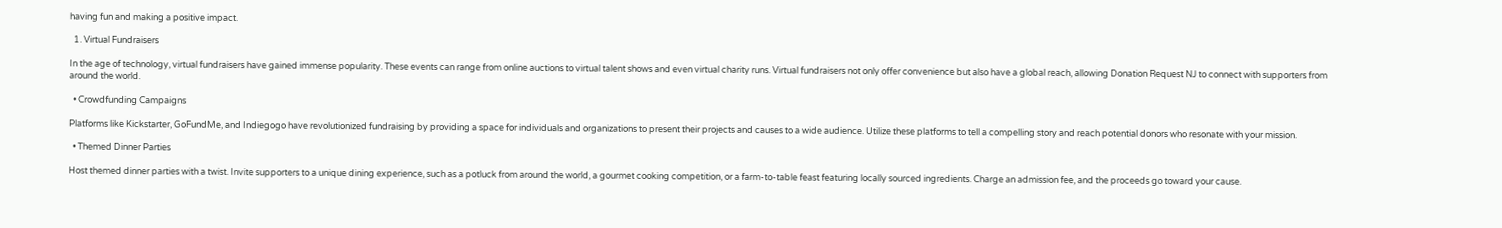having fun and making a positive impact.

  1. Virtual Fundraisers

In the age of technology, virtual fundraisers have gained immense popularity. These events can range from online auctions to virtual talent shows and even virtual charity runs. Virtual fundraisers not only offer convenience but also have a global reach, allowing Donation Request NJ to connect with supporters from around the world.

  • Crowdfunding Campaigns

Platforms like Kickstarter, GoFundMe, and Indiegogo have revolutionized fundraising by providing a space for individuals and organizations to present their projects and causes to a wide audience. Utilize these platforms to tell a compelling story and reach potential donors who resonate with your mission.

  • Themed Dinner Parties

Host themed dinner parties with a twist. Invite supporters to a unique dining experience, such as a potluck from around the world, a gourmet cooking competition, or a farm-to-table feast featuring locally sourced ingredients. Charge an admission fee, and the proceeds go toward your cause.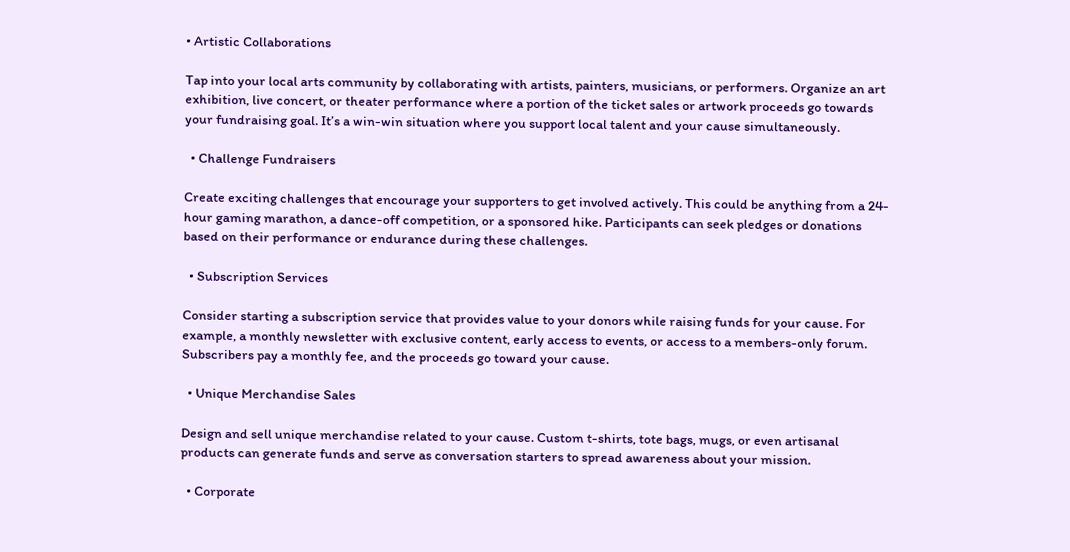• Artistic Collaborations

Tap into your local arts community by collaborating with artists, painters, musicians, or performers. Organize an art exhibition, live concert, or theater performance where a portion of the ticket sales or artwork proceeds go towards your fundraising goal. It’s a win-win situation where you support local talent and your cause simultaneously.

  • Challenge Fundraisers

Create exciting challenges that encourage your supporters to get involved actively. This could be anything from a 24-hour gaming marathon, a dance-off competition, or a sponsored hike. Participants can seek pledges or donations based on their performance or endurance during these challenges.

  • Subscription Services

Consider starting a subscription service that provides value to your donors while raising funds for your cause. For example, a monthly newsletter with exclusive content, early access to events, or access to a members-only forum. Subscribers pay a monthly fee, and the proceeds go toward your cause.

  • Unique Merchandise Sales

Design and sell unique merchandise related to your cause. Custom t-shirts, tote bags, mugs, or even artisanal products can generate funds and serve as conversation starters to spread awareness about your mission.

  • Corporate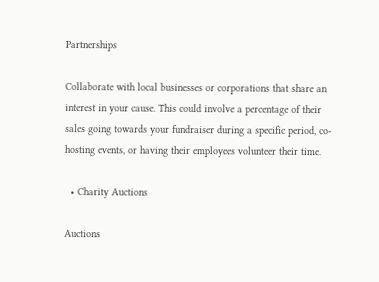Partnerships

Collaborate with local businesses or corporations that share an interest in your cause. This could involve a percentage of their sales going towards your fundraiser during a specific period, co-hosting events, or having their employees volunteer their time.

  • Charity Auctions

Auctions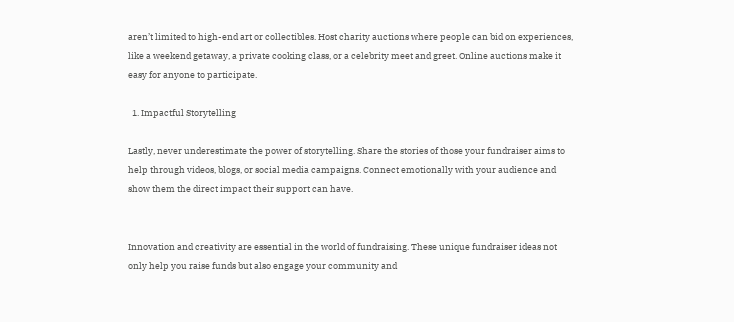aren’t limited to high-end art or collectibles. Host charity auctions where people can bid on experiences, like a weekend getaway, a private cooking class, or a celebrity meet and greet. Online auctions make it easy for anyone to participate.

  1. Impactful Storytelling

Lastly, never underestimate the power of storytelling. Share the stories of those your fundraiser aims to help through videos, blogs, or social media campaigns. Connect emotionally with your audience and show them the direct impact their support can have.


Innovation and creativity are essential in the world of fundraising. These unique fundraiser ideas not only help you raise funds but also engage your community and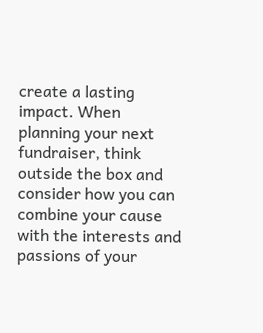create a lasting impact. When planning your next fundraiser, think outside the box and consider how you can combine your cause with the interests and passions of your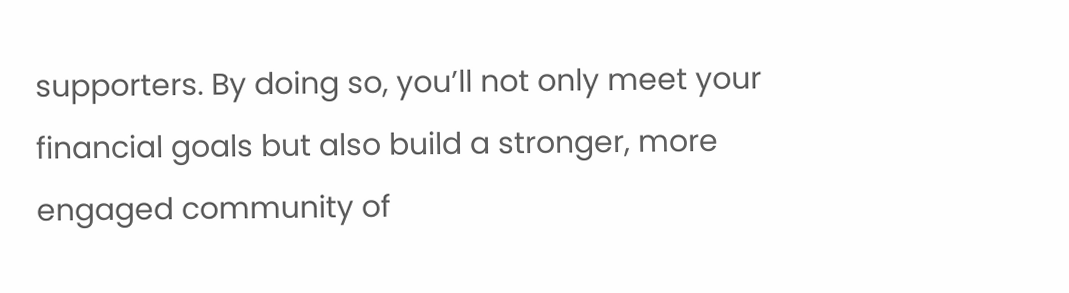supporters. By doing so, you’ll not only meet your financial goals but also build a stronger, more engaged community of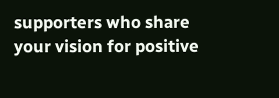supporters who share your vision for positive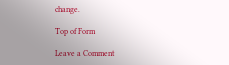change.

Top of Form

Leave a Comment